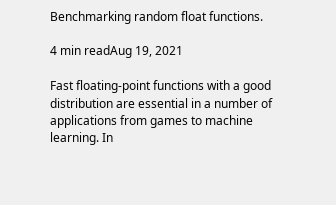Benchmarking random float functions.

4 min readAug 19, 2021

Fast floating-point functions with a good distribution are essential in a number of applications from games to machine learning. In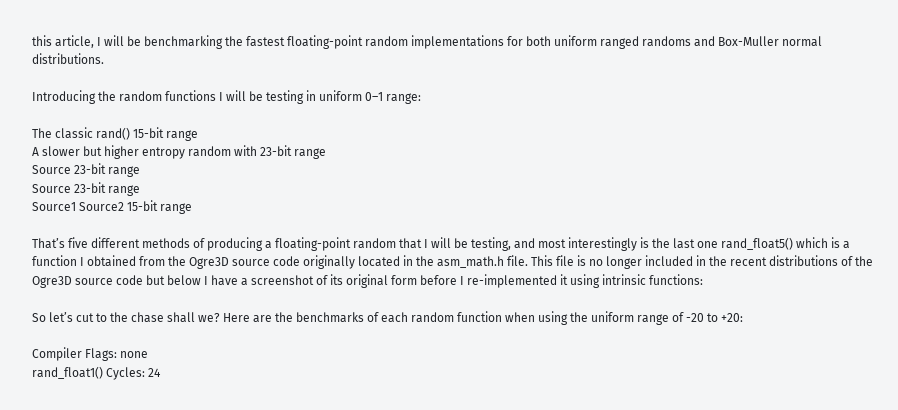this article, I will be benchmarking the fastest floating-point random implementations for both uniform ranged randoms and Box-Muller normal distributions.

Introducing the random functions I will be testing in uniform 0–1 range:

The classic rand() 15-bit range
A slower but higher entropy random with 23-bit range
Source 23-bit range
Source 23-bit range
Source1 Source2 15-bit range

That’s five different methods of producing a floating-point random that I will be testing, and most interestingly is the last one rand_float5() which is a function I obtained from the Ogre3D source code originally located in the asm_math.h file. This file is no longer included in the recent distributions of the Ogre3D source code but below I have a screenshot of its original form before I re-implemented it using intrinsic functions:

So let’s cut to the chase shall we? Here are the benchmarks of each random function when using the uniform range of -20 to +20:

Compiler Flags: none
rand_float1() Cycles: 24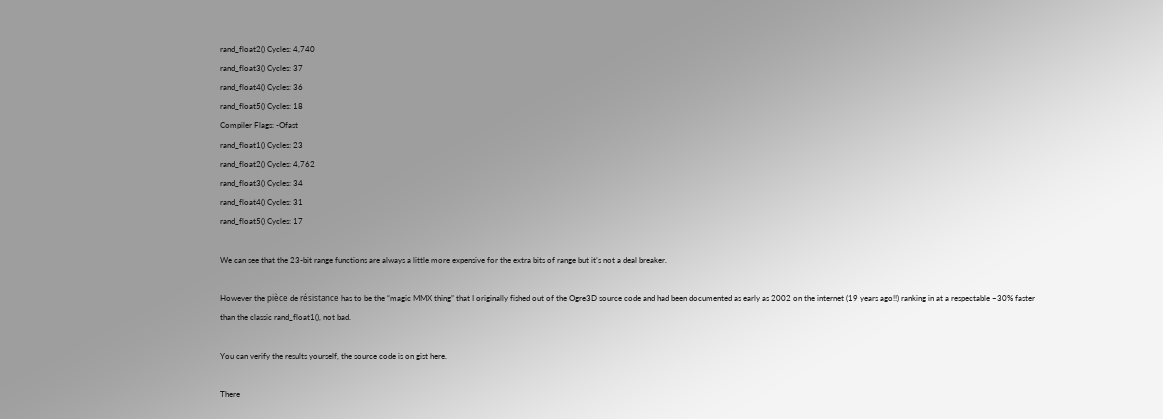rand_float2() Cycles: 4,740
rand_float3() Cycles: 37
rand_float4() Cycles: 36
rand_float5() Cycles: 18
Compiler Flags: -Ofast
rand_float1() Cycles: 23
rand_float2() Cycles: 4,762
rand_float3() Cycles: 34
rand_float4() Cycles: 31
rand_float5() Cycles: 17

We can see that the 23-bit range functions are always a little more expensive for the extra bits of range but it’s not a deal breaker.

However the pièce de résistance has to be the “magic MMX thing” that I originally fished out of the Ogre3D source code and had been documented as early as 2002 on the internet (19 years ago!!) ranking in at a respectable ~30% faster than the classic rand_float1(), not bad.

You can verify the results yourself, the source code is on gist here.

There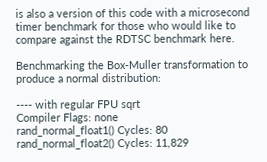is also a version of this code with a microsecond timer benchmark for those who would like to compare against the RDTSC benchmark here.

Benchmarking the Box-Muller transformation to produce a normal distribution:

---- with regular FPU sqrt
Compiler Flags: none
rand_normal_float1() Cycles: 80
rand_normal_float2() Cycles: 11,829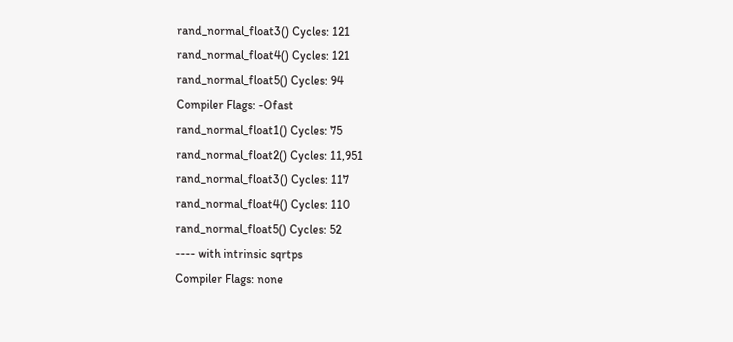rand_normal_float3() Cycles: 121
rand_normal_float4() Cycles: 121
rand_normal_float5() Cycles: 94
Compiler Flags: -Ofast
rand_normal_float1() Cycles: 75
rand_normal_float2() Cycles: 11,951
rand_normal_float3() Cycles: 117
rand_normal_float4() Cycles: 110
rand_normal_float5() Cycles: 52
---- with intrinsic sqrtps
Compiler Flags: none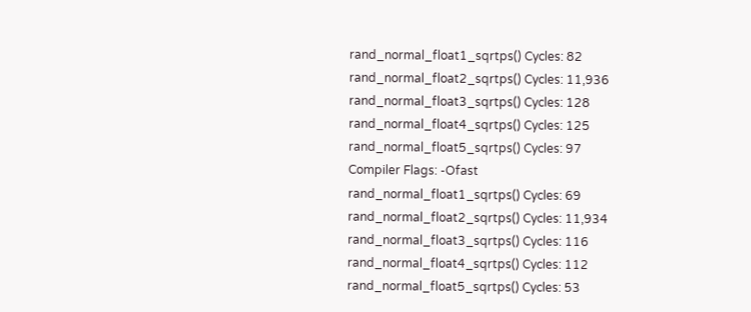rand_normal_float1_sqrtps() Cycles: 82
rand_normal_float2_sqrtps() Cycles: 11,936
rand_normal_float3_sqrtps() Cycles: 128
rand_normal_float4_sqrtps() Cycles: 125
rand_normal_float5_sqrtps() Cycles: 97
Compiler Flags: -Ofast
rand_normal_float1_sqrtps() Cycles: 69
rand_normal_float2_sqrtps() Cycles: 11,934
rand_normal_float3_sqrtps() Cycles: 116
rand_normal_float4_sqrtps() Cycles: 112
rand_normal_float5_sqrtps() Cycles: 53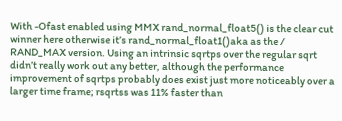With -Ofast enabled using MMX rand_normal_float5() is the clear cut winner here otherwise it’s rand_normal_float1()aka as the / RAND_MAX version. Using an intrinsic sqrtps over the regular sqrt didn’t really work out any better, although the performance improvement of sqrtps probably does exist just more noticeably over a larger time frame; rsqrtss was 11% faster than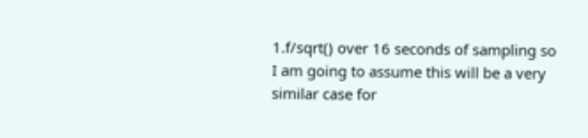1.f/sqrt() over 16 seconds of sampling so I am going to assume this will be a very similar case for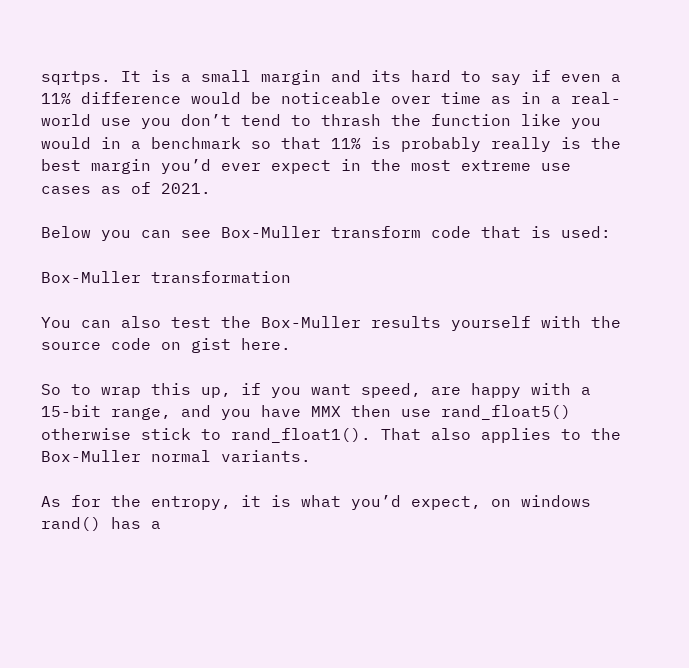sqrtps. It is a small margin and its hard to say if even a 11% difference would be noticeable over time as in a real-world use you don’t tend to thrash the function like you would in a benchmark so that 11% is probably really is the best margin you’d ever expect in the most extreme use cases as of 2021.

Below you can see Box-Muller transform code that is used:

Box-Muller transformation

You can also test the Box-Muller results yourself with the source code on gist here.

So to wrap this up, if you want speed, are happy with a 15-bit range, and you have MMX then use rand_float5() otherwise stick to rand_float1(). That also applies to the Box-Muller normal variants.

As for the entropy, it is what you’d expect, on windows rand() has a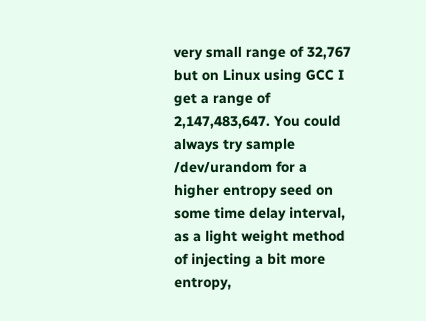very small range of 32,767 but on Linux using GCC I get a range of 2,147,483,647. You could always try sample /dev/urandom for a higher entropy seed on some time delay interval, as a light weight method of injecting a bit more entropy,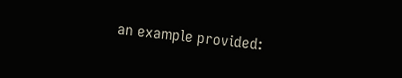an example provided: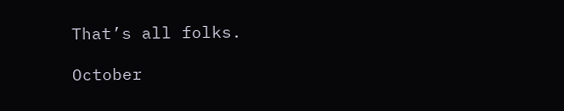That’s all folks.

October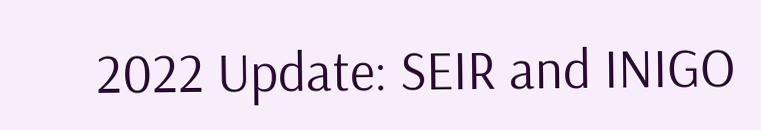2022 Update: SEIR and INIGO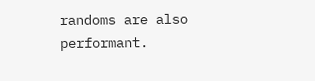randoms are also performant.